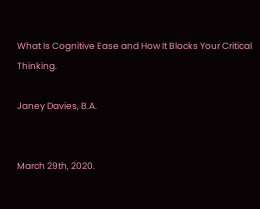What Is Cognitive Ease and How It Blocks Your Critical Thinking.

Janey Davies, B.A.


March 29th, 2020.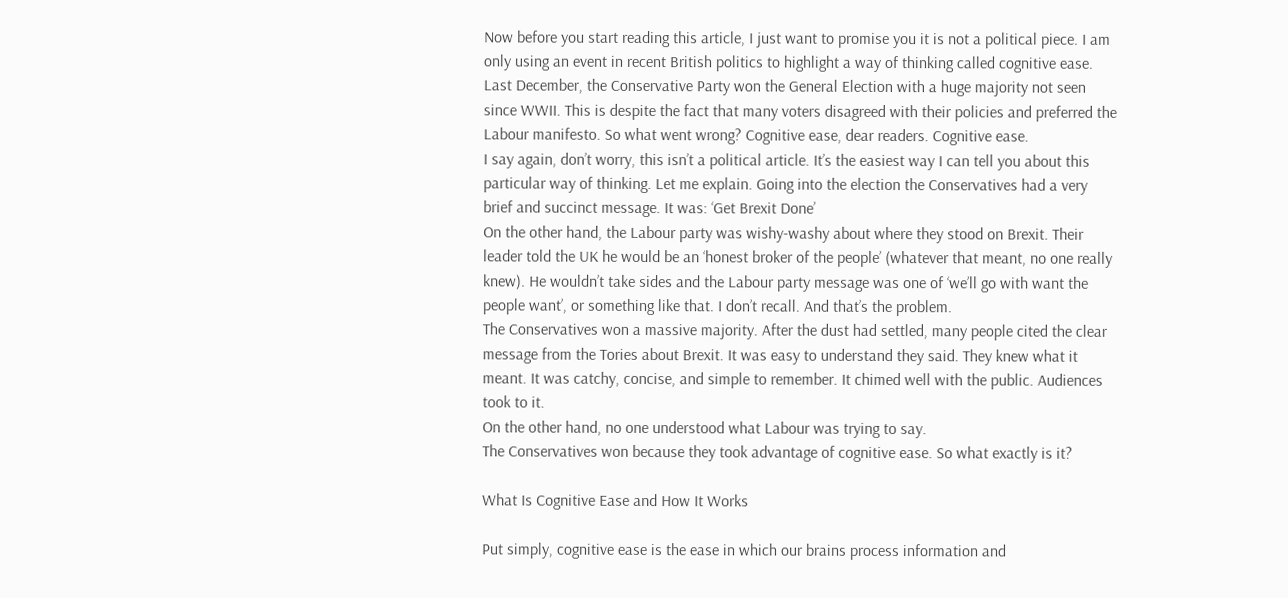Now before you start reading this article, I just want to promise you it is not a political piece. I am only using an event in recent British politics to highlight a way of thinking called cognitive ease.
Last December, the Conservative Party won the General Election with a huge majority not seen since WWII. This is despite the fact that many voters disagreed with their policies and preferred the Labour manifesto. So what went wrong? Cognitive ease, dear readers. Cognitive ease.
I say again, don’t worry, this isn’t a political article. It’s the easiest way I can tell you about this particular way of thinking. Let me explain. Going into the election the Conservatives had a very brief and succinct message. It was: ‘Get Brexit Done’
On the other hand, the Labour party was wishy-washy about where they stood on Brexit. Their leader told the UK he would be an ‘honest broker of the people’ (whatever that meant, no one really knew). He wouldn’t take sides and the Labour party message was one of ‘we’ll go with want the people want’, or something like that. I don’t recall. And that’s the problem.
The Conservatives won a massive majority. After the dust had settled, many people cited the clear message from the Tories about Brexit. It was easy to understand they said. They knew what it meant. It was catchy, concise, and simple to remember. It chimed well with the public. Audiences took to it.
On the other hand, no one understood what Labour was trying to say.
The Conservatives won because they took advantage of cognitive ease. So what exactly is it?

What Is Cognitive Ease and How It Works

Put simply, cognitive ease is the ease in which our brains process information and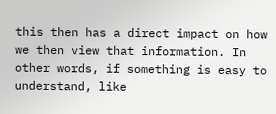this then has a direct impact on how we then view that information. In other words, if something is easy to understand, like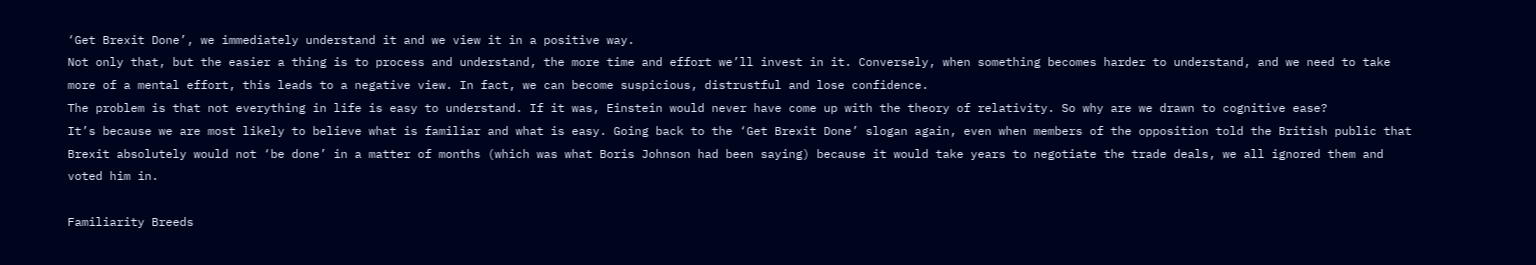‘Get Brexit Done’, we immediately understand it and we view it in a positive way.
Not only that, but the easier a thing is to process and understand, the more time and effort we’ll invest in it. Conversely, when something becomes harder to understand, and we need to take more of a mental effort, this leads to a negative view. In fact, we can become suspicious, distrustful and lose confidence.
The problem is that not everything in life is easy to understand. If it was, Einstein would never have come up with the theory of relativity. So why are we drawn to cognitive ease?
It’s because we are most likely to believe what is familiar and what is easy. Going back to the ‘Get Brexit Done’ slogan again, even when members of the opposition told the British public that Brexit absolutely would not ‘be done’ in a matter of months (which was what Boris Johnson had been saying) because it would take years to negotiate the trade deals, we all ignored them and voted him in.

Familiarity Breeds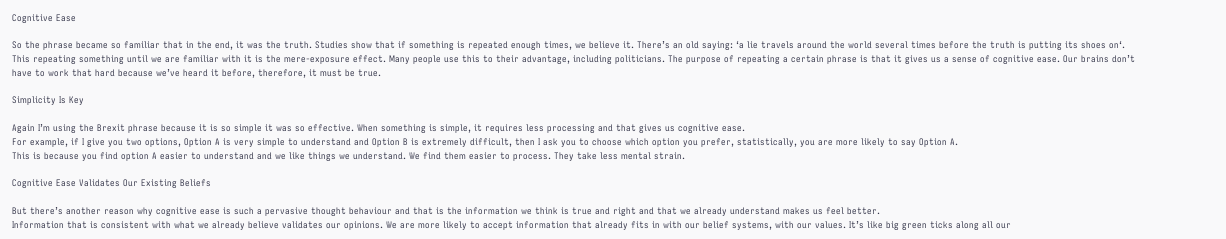Cognitive Ease

So the phrase became so familiar that in the end, it was the truth. Studies show that if something is repeated enough times, we believe it. There’s an old saying: ‘a lie travels around the world several times before the truth is putting its shoes on‘.
This repeating something until we are familiar with it is the mere-exposure effect. Many people use this to their advantage, including politicians. The purpose of repeating a certain phrase is that it gives us a sense of cognitive ease. Our brains don’t have to work that hard because we’ve heard it before, therefore, it must be true.

Simplicity Is Key

Again I’m using the Brexit phrase because it is so simple it was so effective. When something is simple, it requires less processing and that gives us cognitive ease.
For example, if I give you two options, Option A is very simple to understand and Option B is extremely difficult, then I ask you to choose which option you prefer, statistically, you are more likely to say Option A.
This is because you find option A easier to understand and we like things we understand. We find them easier to process. They take less mental strain.

Cognitive Ease Validates Our Existing Beliefs

But there’s another reason why cognitive ease is such a pervasive thought behaviour and that is the information we think is true and right and that we already understand makes us feel better.
Information that is consistent with what we already believe validates our opinions. We are more likely to accept information that already fits in with our belief systems, with our values. It’s like big green ticks along all our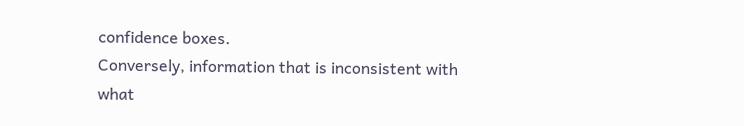confidence boxes.
Conversely, information that is inconsistent with what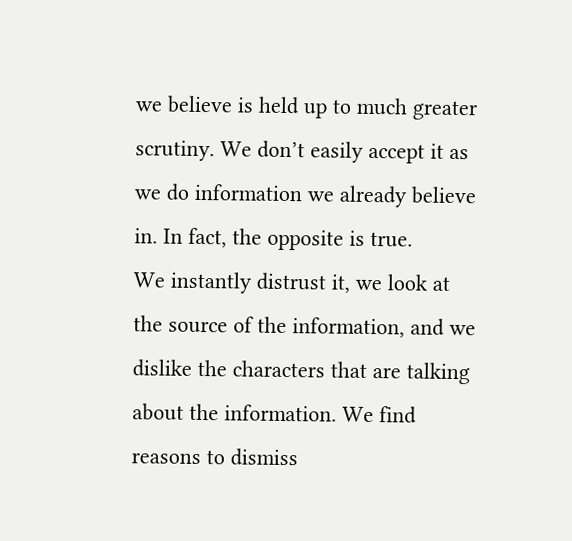we believe is held up to much greater scrutiny. We don’t easily accept it as we do information we already believe in. In fact, the opposite is true.
We instantly distrust it, we look at the source of the information, and we dislike the characters that are talking about the information. We find reasons to dismiss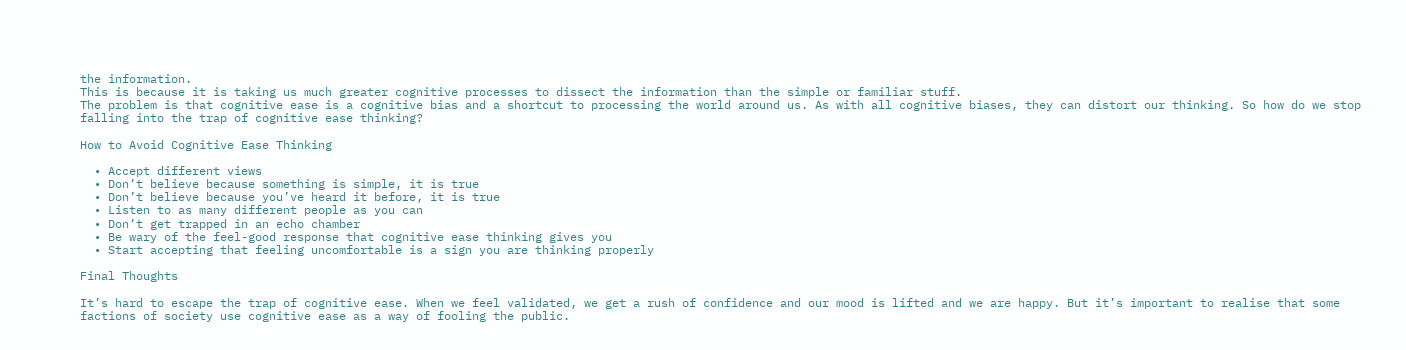the information.
This is because it is taking us much greater cognitive processes to dissect the information than the simple or familiar stuff.
The problem is that cognitive ease is a cognitive bias and a shortcut to processing the world around us. As with all cognitive biases, they can distort our thinking. So how do we stop falling into the trap of cognitive ease thinking?

How to Avoid Cognitive Ease Thinking

  • Accept different views
  • Don’t believe because something is simple, it is true
  • Don’t believe because you’ve heard it before, it is true
  • Listen to as many different people as you can
  • Don’t get trapped in an echo chamber
  • Be wary of the feel-good response that cognitive ease thinking gives you
  • Start accepting that feeling uncomfortable is a sign you are thinking properly

Final Thoughts

It’s hard to escape the trap of cognitive ease. When we feel validated, we get a rush of confidence and our mood is lifted and we are happy. But it’s important to realise that some factions of society use cognitive ease as a way of fooling the public.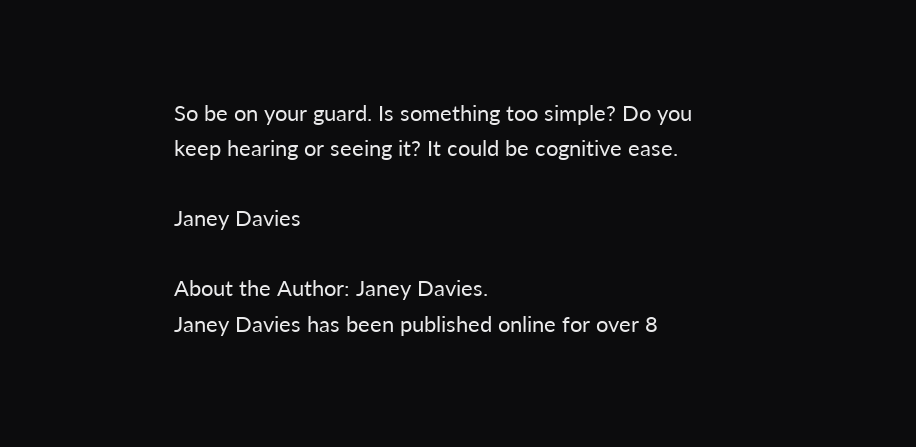So be on your guard. Is something too simple? Do you keep hearing or seeing it? It could be cognitive ease.

Janey Davies

About the Author: Janey Davies.
Janey Davies has been published online for over 8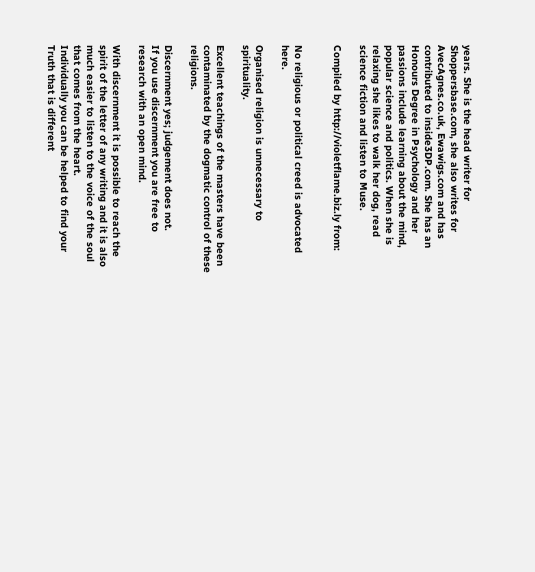years. She is the head writer for Shoppersbase.com, she also writes for AvecAgnes.co.uk, Ewawigs.com and has contributed to inside3DP.com. She has an Honours Degree in Psychology and her passions include learning about the mind, popular science and politics. When she is relaxing she likes to walk her dog, read science fiction and listen to Muse.

Compiled by http://violetflame.biz.ly from:


No religious or political creed is advocated here.

Organised religion is unnecessary to spirituality.

Excellent teachings of the masters have been contaminated by the dogmatic control of these religions.

Discernment yes; judgement does not.
If you use discernment you are free to research with an open mind.

With discernment it is possible to reach the spirit of the letter of any writing and it is also much easier to listen to the voice of the soul that comes from the heart.
Individually you can be helped to find your Truth that is different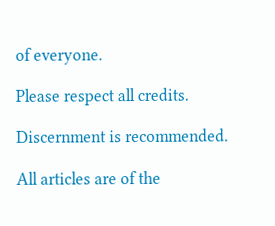of everyone.

Please respect all credits.

Discernment is recommended.

All articles are of the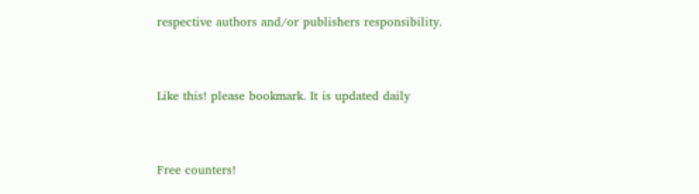respective authors and/or publishers responsibility.


Like this! please bookmark. It is updated daily


Free counters!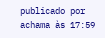publicado por achama às 17:59